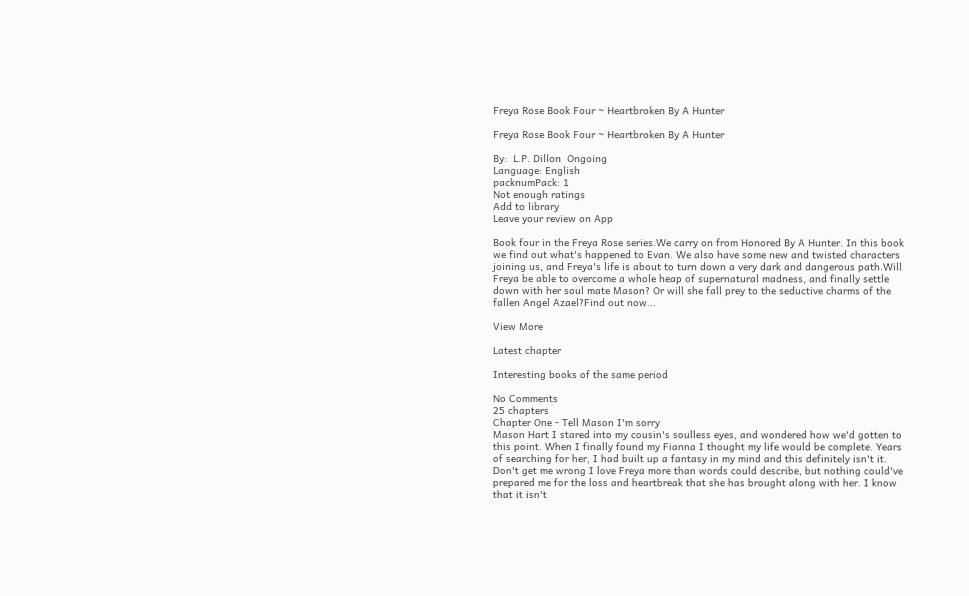Freya Rose Book Four ~ Heartbroken By A Hunter

Freya Rose Book Four ~ Heartbroken By A Hunter

By:  L.P. Dillon  Ongoing
Language: English
packnumPack: 1
Not enough ratings
Add to library
Leave your review on App

Book four in the Freya Rose series.We carry on from Honored By A Hunter. In this book we find out what's happened to Evan. We also have some new and twisted characters joining us, and Freya's life is about to turn down a very dark and dangerous path.Will Freya be able to overcome a whole heap of supernatural madness, and finally settle down with her soul mate Mason? Or will she fall prey to the seductive charms of the fallen Angel Azael?Find out now...

View More

Latest chapter

Interesting books of the same period

No Comments
25 chapters
Chapter One - Tell Mason I'm sorry
Mason Hart I stared into my cousin's soulless eyes, and wondered how we'd gotten to this point. When I finally found my Fianna I thought my life would be complete. Years of searching for her, I had built up a fantasy in my mind and this definitely isn't it. Don't get me wrong I love Freya more than words could describe, but nothing could've prepared me for the loss and heartbreak that she has brought along with her. I know that it isn't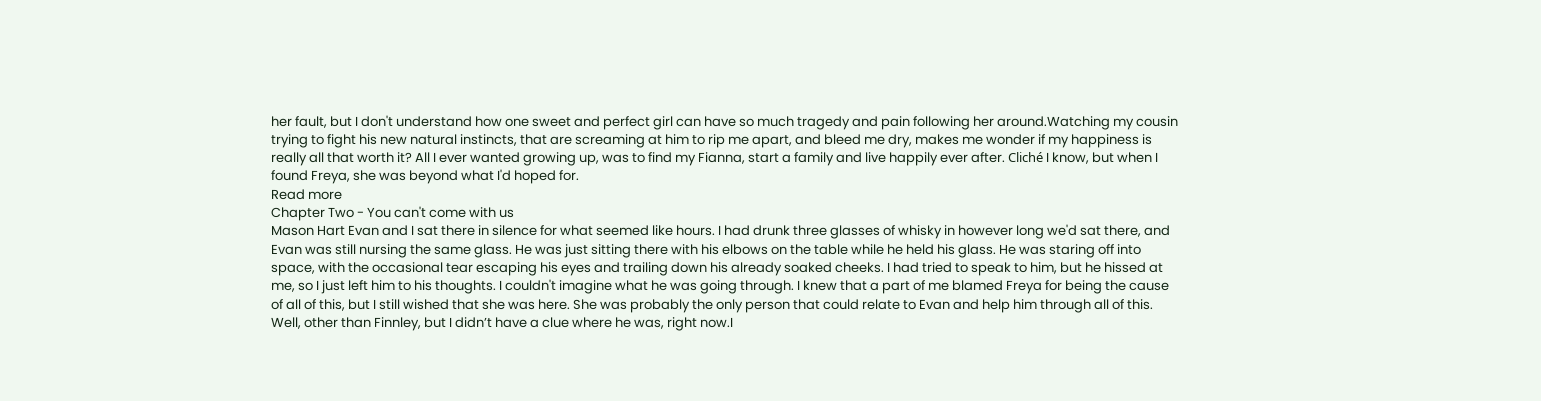her fault, but I don't understand how one sweet and perfect girl can have so much tragedy and pain following her around.Watching my cousin trying to fight his new natural instincts, that are screaming at him to rip me apart, and bleed me dry, makes me wonder if my happiness is really all that worth it? All I ever wanted growing up, was to find my Fianna, start a family and live happily ever after. Cliché I know, but when I found Freya, she was beyond what I'd hoped for.
Read more
Chapter Two - You can't come with us
Mason Hart Evan and I sat there in silence for what seemed like hours. I had drunk three glasses of whisky in however long we'd sat there, and Evan was still nursing the same glass. He was just sitting there with his elbows on the table while he held his glass. He was staring off into space, with the occasional tear escaping his eyes and trailing down his already soaked cheeks. I had tried to speak to him, but he hissed at me, so I just left him to his thoughts. I couldn't imagine what he was going through. I knew that a part of me blamed Freya for being the cause of all of this, but I still wished that she was here. She was probably the only person that could relate to Evan and help him through all of this. Well, other than Finnley, but I didn’t have a clue where he was, right now.I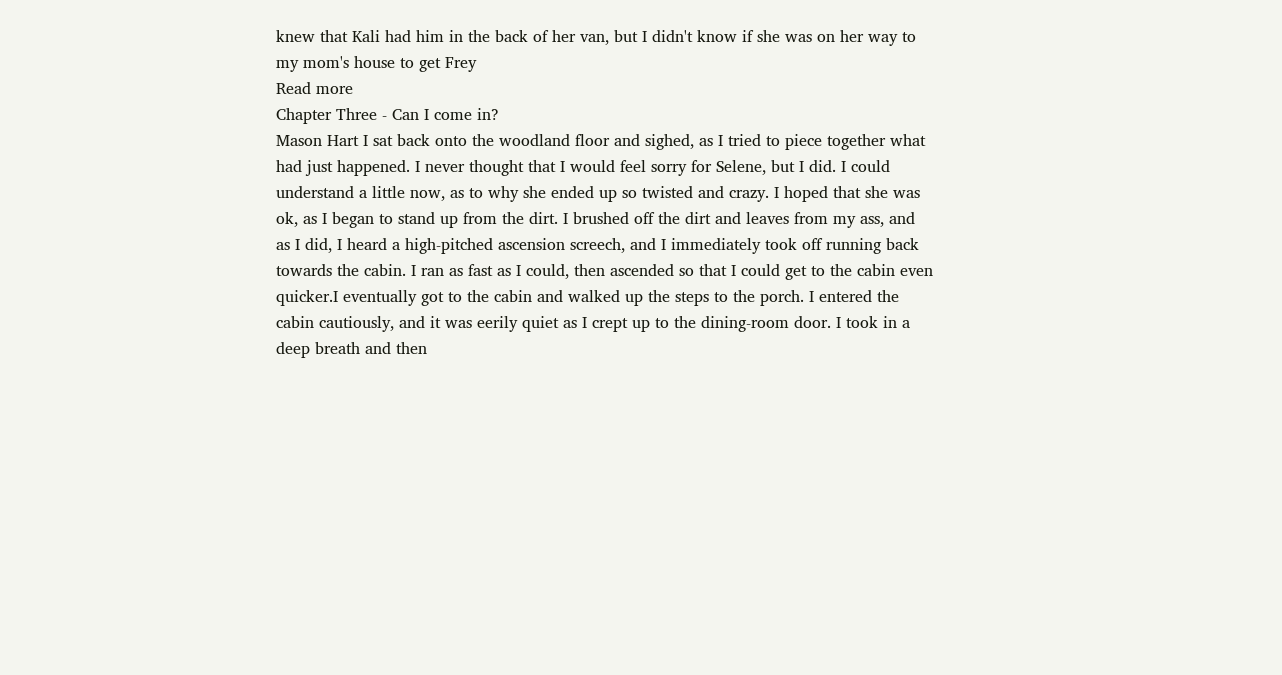knew that Kali had him in the back of her van, but I didn't know if she was on her way to my mom's house to get Frey
Read more
Chapter Three - Can I come in?
Mason Hart I sat back onto the woodland floor and sighed, as I tried to piece together what had just happened. I never thought that I would feel sorry for Selene, but I did. I could understand a little now, as to why she ended up so twisted and crazy. I hoped that she was ok, as I began to stand up from the dirt. I brushed off the dirt and leaves from my ass, and as I did, I heard a high-pitched ascension screech, and I immediately took off running back towards the cabin. I ran as fast as I could, then ascended so that I could get to the cabin even quicker.I eventually got to the cabin and walked up the steps to the porch. I entered the cabin cautiously, and it was eerily quiet as I crept up to the dining-room door. I took in a deep breath and then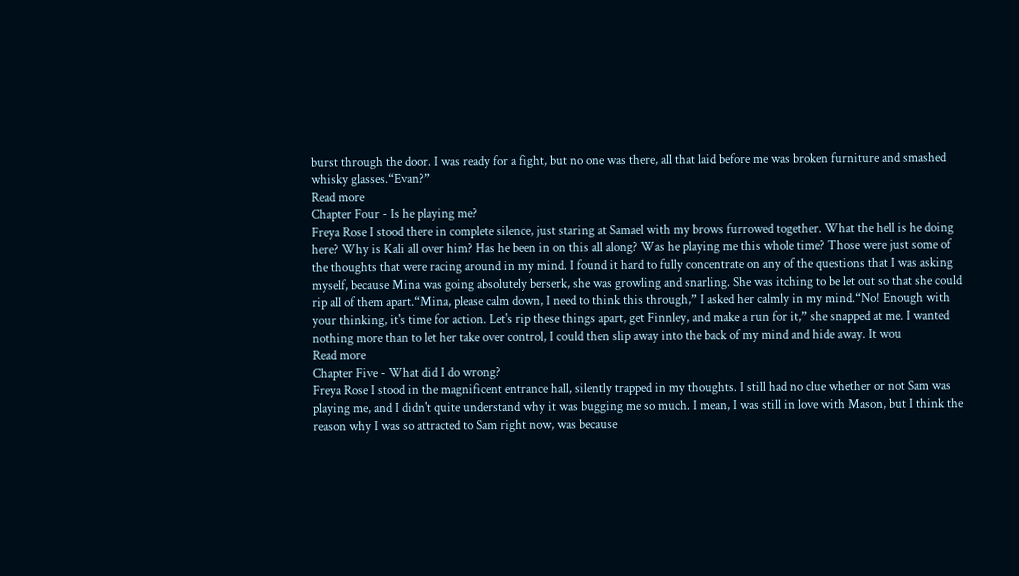burst through the door. I was ready for a fight, but no one was there, all that laid before me was broken furniture and smashed whisky glasses.“Evan?”
Read more
Chapter Four - Is he playing me?
Freya Rose I stood there in complete silence, just staring at Samael with my brows furrowed together. What the hell is he doing here? Why is Kali all over him? Has he been in on this all along? Was he playing me this whole time? Those were just some of the thoughts that were racing around in my mind. I found it hard to fully concentrate on any of the questions that I was asking myself, because Mina was going absolutely berserk, she was growling and snarling. She was itching to be let out so that she could rip all of them apart.“Mina, please calm down, I need to think this through,” I asked her calmly in my mind.“No! Enough with your thinking, it's time for action. Let's rip these things apart, get Finnley, and make a run for it,” she snapped at me. I wanted nothing more than to let her take over control, I could then slip away into the back of my mind and hide away. It wou
Read more
Chapter Five - What did I do wrong?
Freya Rose I stood in the magnificent entrance hall, silently trapped in my thoughts. I still had no clue whether or not Sam was playing me, and I didn't quite understand why it was bugging me so much. I mean, I was still in love with Mason, but I think the reason why I was so attracted to Sam right now, was because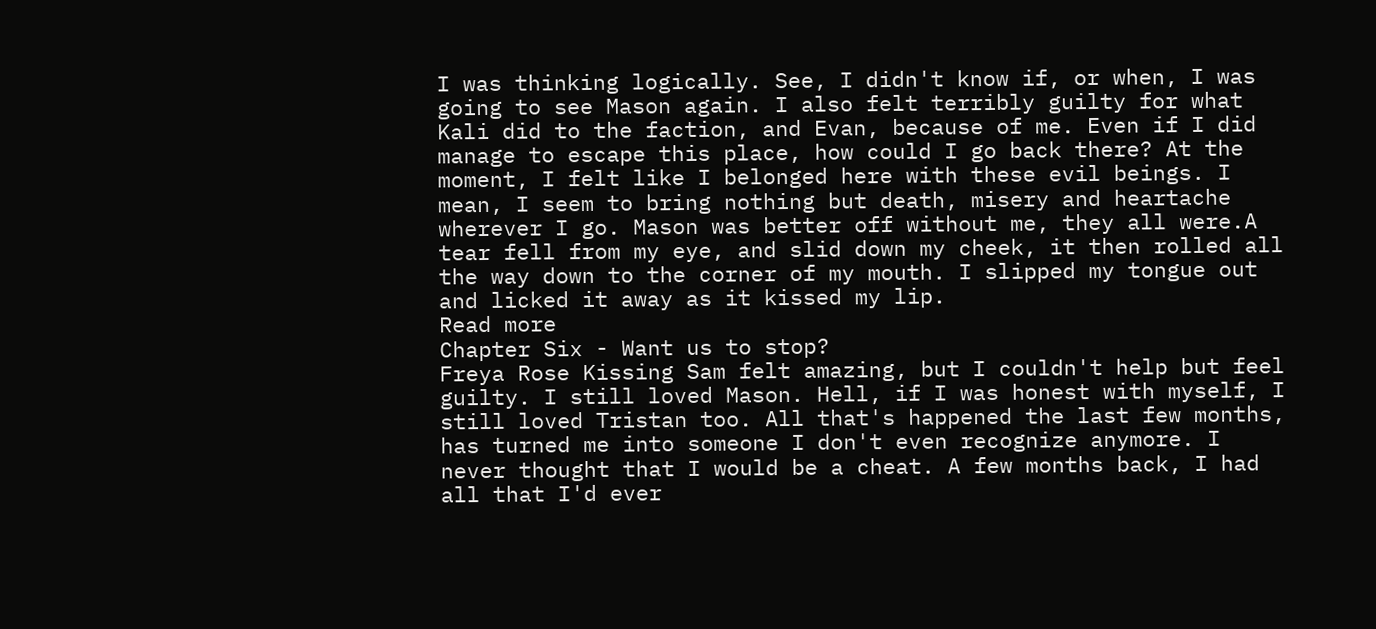I was thinking logically. See, I didn't know if, or when, I was going to see Mason again. I also felt terribly guilty for what Kali did to the faction, and Evan, because of me. Even if I did manage to escape this place, how could I go back there? At the moment, I felt like I belonged here with these evil beings. I mean, I seem to bring nothing but death, misery and heartache wherever I go. Mason was better off without me, they all were.A tear fell from my eye, and slid down my cheek, it then rolled all the way down to the corner of my mouth. I slipped my tongue out and licked it away as it kissed my lip.
Read more
Chapter Six - Want us to stop?
Freya Rose Kissing Sam felt amazing, but I couldn't help but feel guilty. I still loved Mason. Hell, if I was honest with myself, I still loved Tristan too. All that's happened the last few months, has turned me into someone I don't even recognize anymore. I never thought that I would be a cheat. A few months back, I had all that I'd ever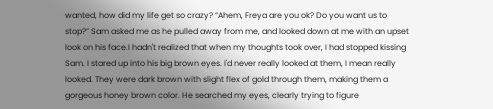wanted, how did my life get so crazy? “Ahem, Freya are you ok? Do you want us to stop?” Sam asked me as he pulled away from me, and looked down at me with an upset look on his face.I hadn't realized that when my thoughts took over, I had stopped kissing Sam. I stared up into his big brown eyes. I'd never really looked at them, I mean really looked. They were dark brown with slight flex of gold through them, making them a gorgeous honey brown color. He searched my eyes, clearly trying to figure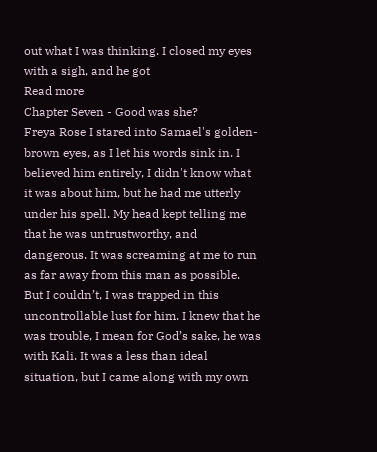out what I was thinking. I closed my eyes with a sigh, and he got
Read more
Chapter Seven - Good was she?
Freya Rose I stared into Samael's golden-brown eyes, as I let his words sink in. I believed him entirely, I didn't know what it was about him, but he had me utterly under his spell. My head kept telling me that he was untrustworthy, and dangerous. It was screaming at me to run as far away from this man as possible. But I couldn’t, I was trapped in this uncontrollable lust for him. I knew that he was trouble, I mean for God’s sake, he was with Kali. It was a less than ideal situation, but I came along with my own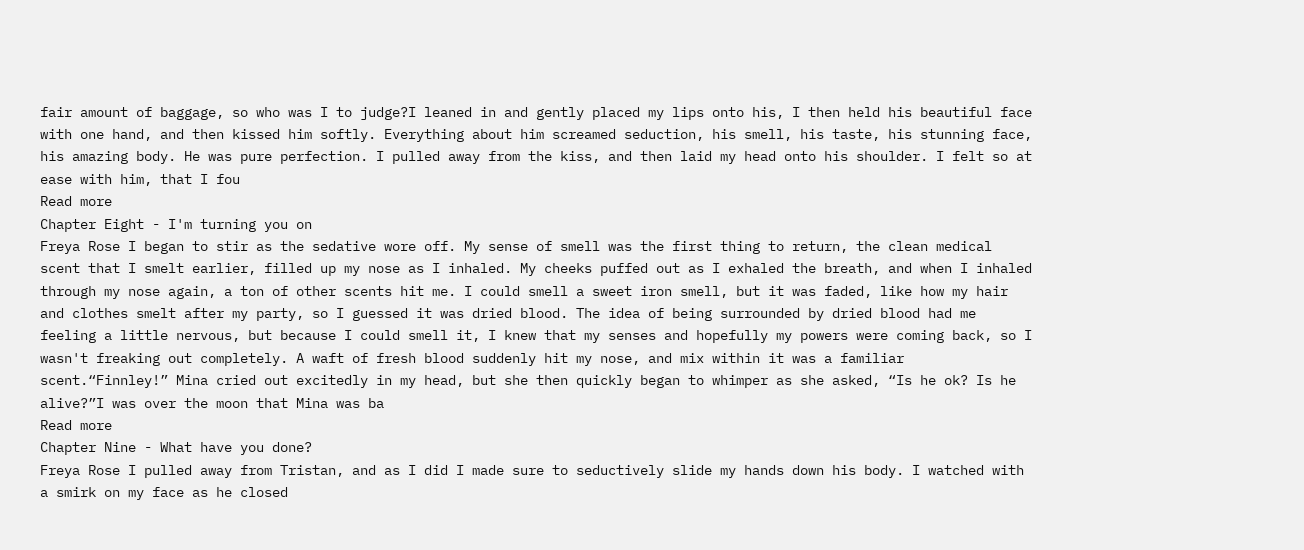fair amount of baggage, so who was I to judge?I leaned in and gently placed my lips onto his, I then held his beautiful face with one hand, and then kissed him softly. Everything about him screamed seduction, his smell, his taste, his stunning face, his amazing body. He was pure perfection. I pulled away from the kiss, and then laid my head onto his shoulder. I felt so at ease with him, that I fou
Read more
Chapter Eight - I'm turning you on
Freya Rose I began to stir as the sedative wore off. My sense of smell was the first thing to return, the clean medical scent that I smelt earlier, filled up my nose as I inhaled. My cheeks puffed out as I exhaled the breath, and when I inhaled through my nose again, a ton of other scents hit me. I could smell a sweet iron smell, but it was faded, like how my hair and clothes smelt after my party, so I guessed it was dried blood. The idea of being surrounded by dried blood had me feeling a little nervous, but because I could smell it, I knew that my senses and hopefully my powers were coming back, so I wasn't freaking out completely. A waft of fresh blood suddenly hit my nose, and mix within it was a familiar scent.“Finnley!” Mina cried out excitedly in my head, but she then quickly began to whimper as she asked, “Is he ok? Is he alive?”I was over the moon that Mina was ba
Read more
Chapter Nine - What have you done?
Freya Rose I pulled away from Tristan, and as I did I made sure to seductively slide my hands down his body. I watched with a smirk on my face as he closed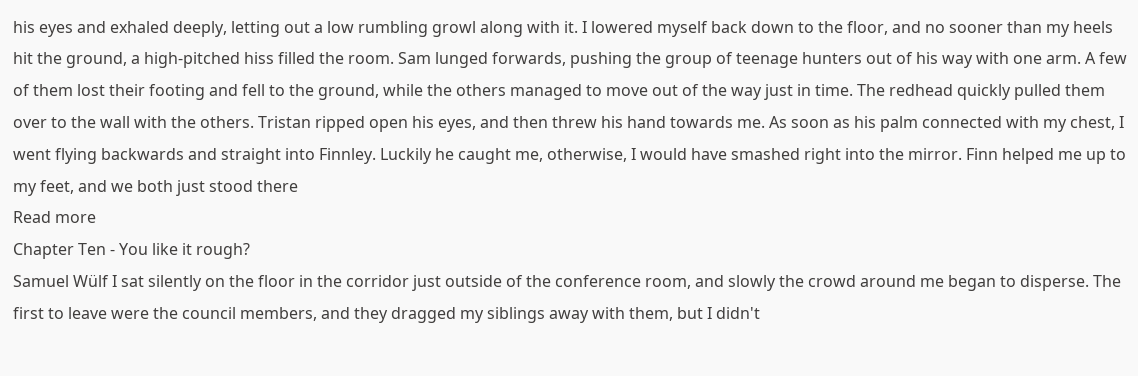his eyes and exhaled deeply, letting out a low rumbling growl along with it. I lowered myself back down to the floor, and no sooner than my heels hit the ground, a high-pitched hiss filled the room. Sam lunged forwards, pushing the group of teenage hunters out of his way with one arm. A few of them lost their footing and fell to the ground, while the others managed to move out of the way just in time. The redhead quickly pulled them over to the wall with the others. Tristan ripped open his eyes, and then threw his hand towards me. As soon as his palm connected with my chest, I went flying backwards and straight into Finnley. Luckily he caught me, otherwise, I would have smashed right into the mirror. Finn helped me up to my feet, and we both just stood there
Read more
Chapter Ten - You like it rough?
Samuel Wülf I sat silently on the floor in the corridor just outside of the conference room, and slowly the crowd around me began to disperse. The first to leave were the council members, and they dragged my siblings away with them, but I didn't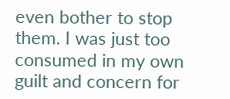even bother to stop them. I was just too consumed in my own guilt and concern for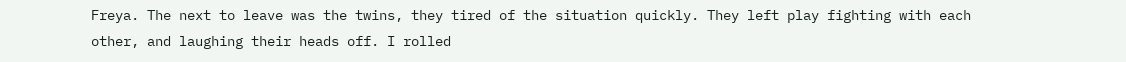Freya. The next to leave was the twins, they tired of the situation quickly. They left play fighting with each other, and laughing their heads off. I rolled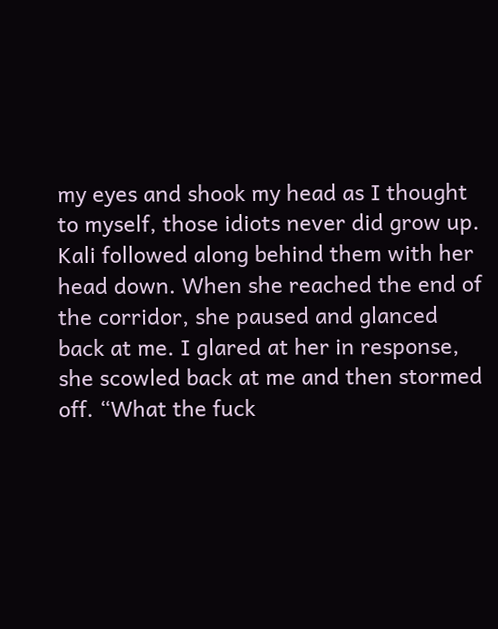my eyes and shook my head as I thought to myself, those idiots never did grow up. Kali followed along behind them with her head down. When she reached the end of the corridor, she paused and glanced back at me. I glared at her in response, she scowled back at me and then stormed off. “What the fuck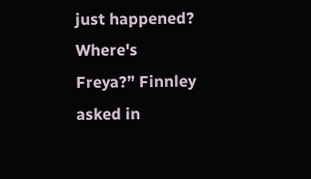just happened? Where's Freya?” Finnley asked in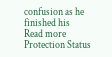confusion as he finished his
Read more Protection Status